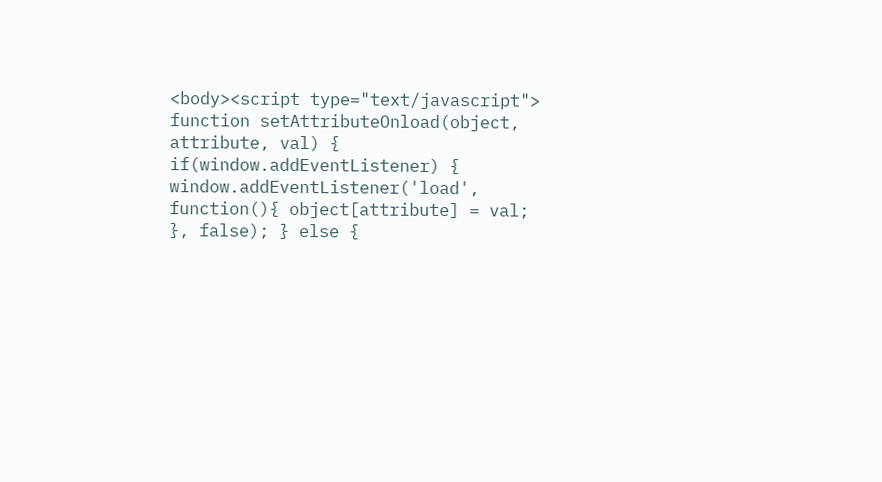<body><script type="text/javascript"> function setAttributeOnload(object, attribute, val) { if(window.addEventListener) { window.addEventListener('load', function(){ object[attribute] = val; }, false); } else {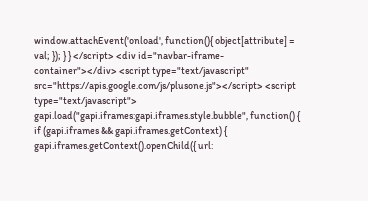window.attachEvent('onload', function(){ object[attribute] = val; }); } } </script> <div id="navbar-iframe-container"></div> <script type="text/javascript" src="https://apis.google.com/js/plusone.js"></script> <script type="text/javascript"> gapi.load("gapi.iframes:gapi.iframes.style.bubble", function() { if (gapi.iframes && gapi.iframes.getContext) { gapi.iframes.getContext().openChild({ url: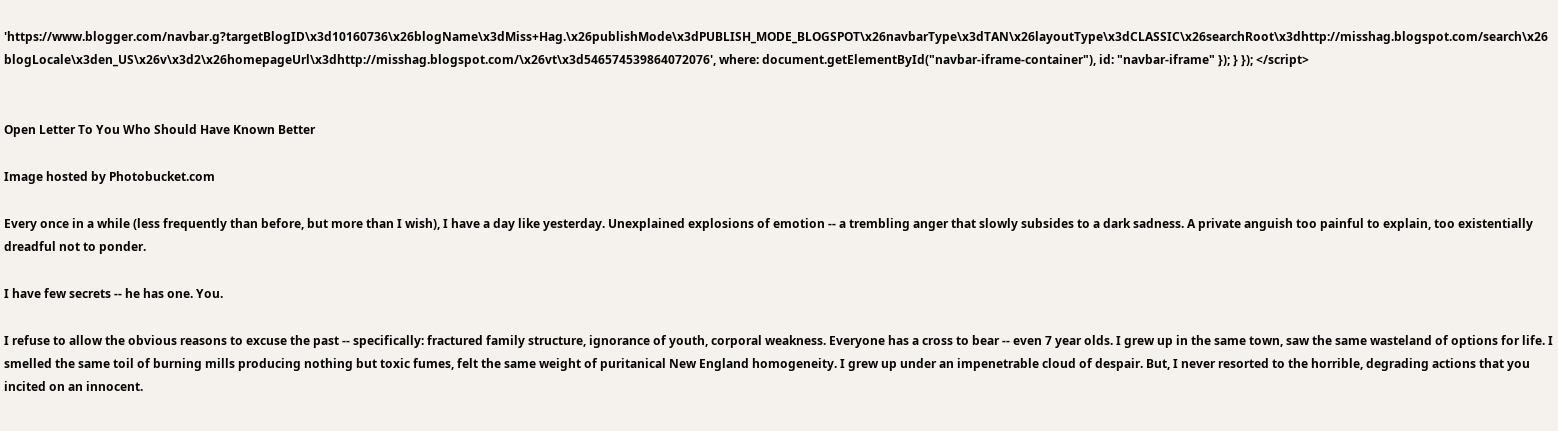'https://www.blogger.com/navbar.g?targetBlogID\x3d10160736\x26blogName\x3dMiss+Hag.\x26publishMode\x3dPUBLISH_MODE_BLOGSPOT\x26navbarType\x3dTAN\x26layoutType\x3dCLASSIC\x26searchRoot\x3dhttp://misshag.blogspot.com/search\x26blogLocale\x3den_US\x26v\x3d2\x26homepageUrl\x3dhttp://misshag.blogspot.com/\x26vt\x3d546574539864072076', where: document.getElementById("navbar-iframe-container"), id: "navbar-iframe" }); } }); </script>


Open Letter To You Who Should Have Known Better

Image hosted by Photobucket.com

Every once in a while (less frequently than before, but more than I wish), I have a day like yesterday. Unexplained explosions of emotion -- a trembling anger that slowly subsides to a dark sadness. A private anguish too painful to explain, too existentially dreadful not to ponder.

I have few secrets -- he has one. You.

I refuse to allow the obvious reasons to excuse the past -- specifically: fractured family structure, ignorance of youth, corporal weakness. Everyone has a cross to bear -- even 7 year olds. I grew up in the same town, saw the same wasteland of options for life. I smelled the same toil of burning mills producing nothing but toxic fumes, felt the same weight of puritanical New England homogeneity. I grew up under an impenetrable cloud of despair. But, I never resorted to the horrible, degrading actions that you incited on an innocent.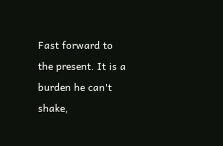Fast forward to the present. It is a burden he can't shake,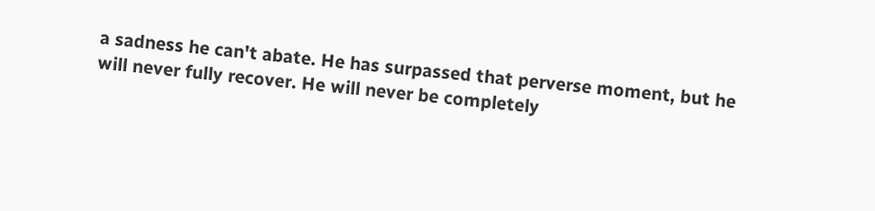a sadness he can't abate. He has surpassed that perverse moment, but he will never fully recover. He will never be completely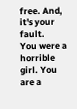free. And, it's your fault.
You were a horrible girl. You are a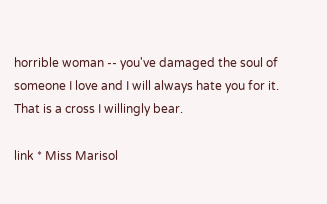horrible woman -- you've damaged the soul of someone I love and I will always hate you for it. That is a cross I willingly bear.

link * Miss Marisol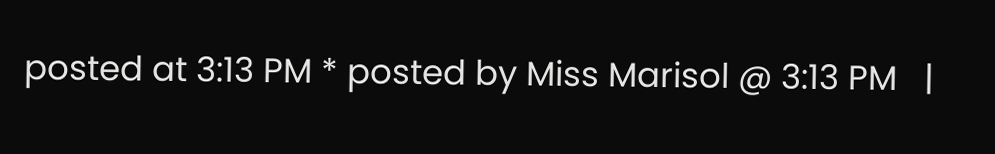posted at 3:13 PM * posted by Miss Marisol @ 3:13 PM   |